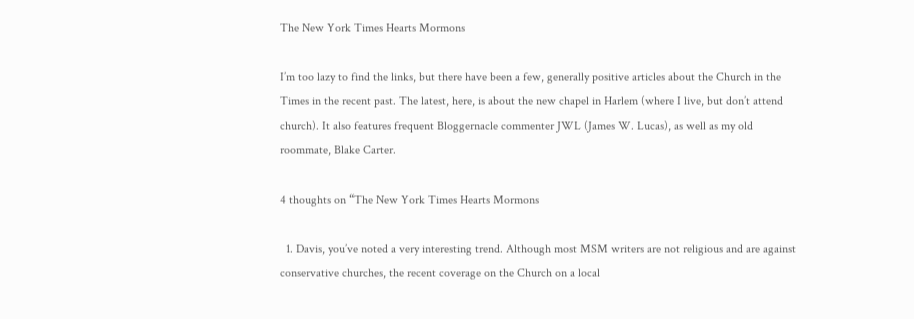The New York Times Hearts Mormons

I’m too lazy to find the links, but there have been a few, generally positive articles about the Church in the Times in the recent past. The latest, here, is about the new chapel in Harlem (where I live, but don’t attend church). It also features frequent Bloggernacle commenter JWL (James W. Lucas), as well as my old roommate, Blake Carter.

4 thoughts on “The New York Times Hearts Mormons

  1. Davis, you’ve noted a very interesting trend. Although most MSM writers are not religious and are against conservative churches, the recent coverage on the Church on a local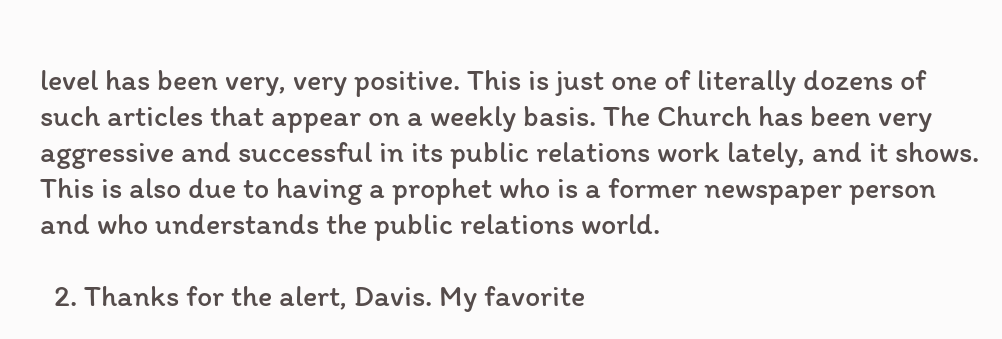level has been very, very positive. This is just one of literally dozens of such articles that appear on a weekly basis. The Church has been very aggressive and successful in its public relations work lately, and it shows. This is also due to having a prophet who is a former newspaper person and who understands the public relations world.

  2. Thanks for the alert, Davis. My favorite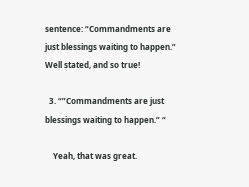sentence: “Commandments are just blessings waiting to happen.” Well stated, and so true!

  3. “”Commandments are just blessings waiting to happen.” “

    Yeah, that was great.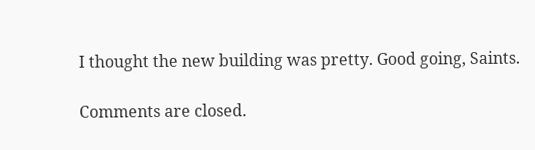I thought the new building was pretty. Good going, Saints.

Comments are closed.